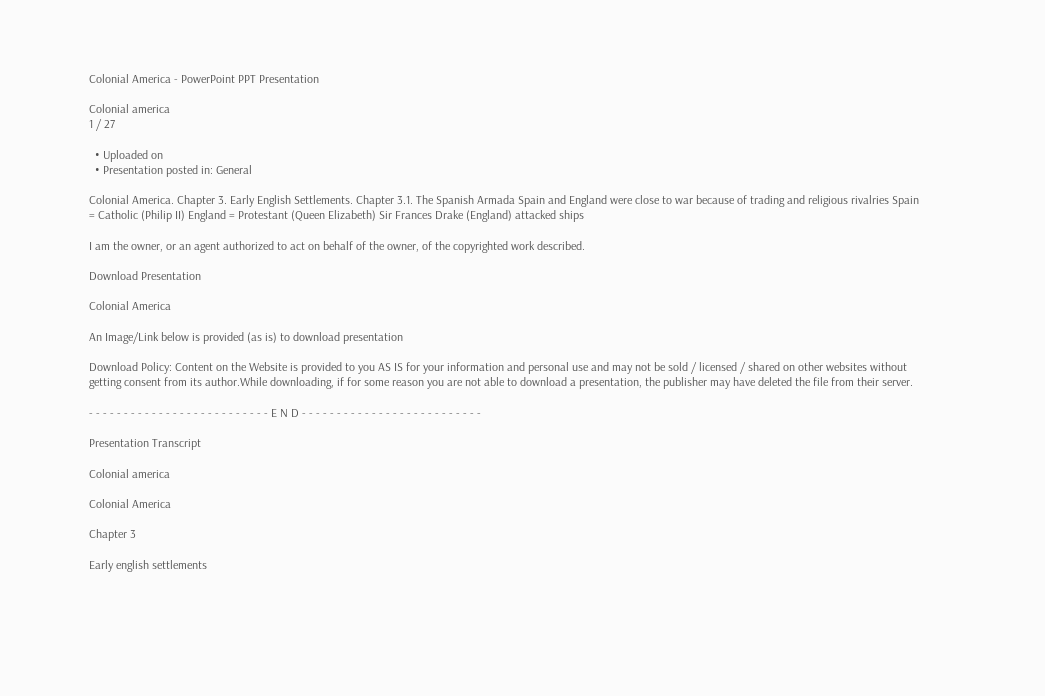Colonial America - PowerPoint PPT Presentation

Colonial america
1 / 27

  • Uploaded on
  • Presentation posted in: General

Colonial America. Chapter 3. Early English Settlements. Chapter 3.1. The Spanish Armada Spain and England were close to war because of trading and religious rivalries Spain = Catholic (Philip II) England = Protestant (Queen Elizabeth) Sir Frances Drake (England) attacked ships

I am the owner, or an agent authorized to act on behalf of the owner, of the copyrighted work described.

Download Presentation

Colonial America

An Image/Link below is provided (as is) to download presentation

Download Policy: Content on the Website is provided to you AS IS for your information and personal use and may not be sold / licensed / shared on other websites without getting consent from its author.While downloading, if for some reason you are not able to download a presentation, the publisher may have deleted the file from their server.

- - - - - - - - - - - - - - - - - - - - - - - - - - E N D - - - - - - - - - - - - - - - - - - - - - - - - - -

Presentation Transcript

Colonial america

Colonial America

Chapter 3

Early english settlements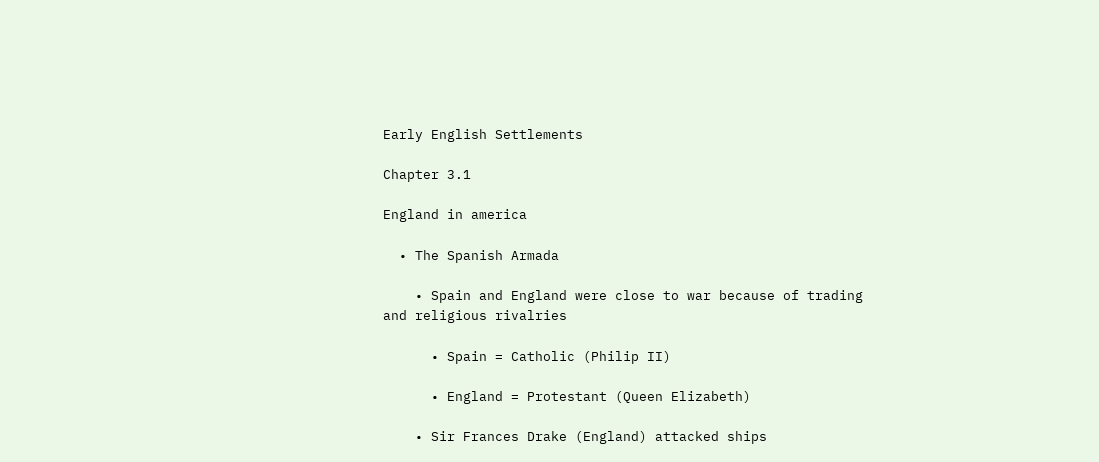Early English Settlements

Chapter 3.1

England in america

  • The Spanish Armada

    • Spain and England were close to war because of trading and religious rivalries

      • Spain = Catholic (Philip II)

      • England = Protestant (Queen Elizabeth)

    • Sir Frances Drake (England) attacked ships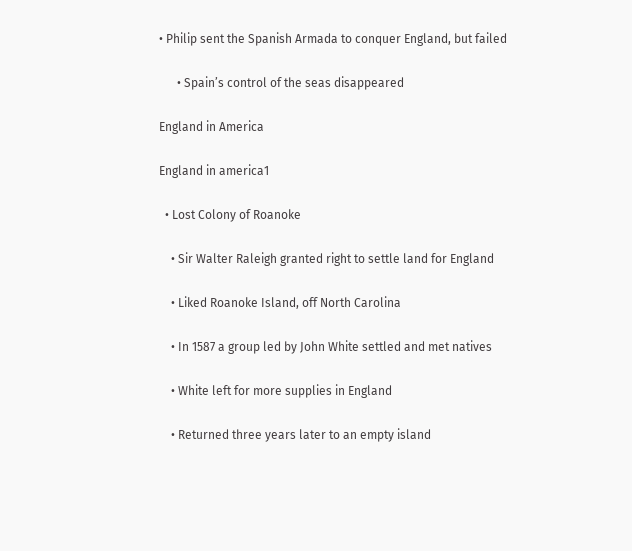• Philip sent the Spanish Armada to conquer England, but failed

      • Spain’s control of the seas disappeared

England in America

England in america1

  • Lost Colony of Roanoke

    • Sir Walter Raleigh granted right to settle land for England

    • Liked Roanoke Island, off North Carolina

    • In 1587 a group led by John White settled and met natives

    • White left for more supplies in England

    • Returned three years later to an empty island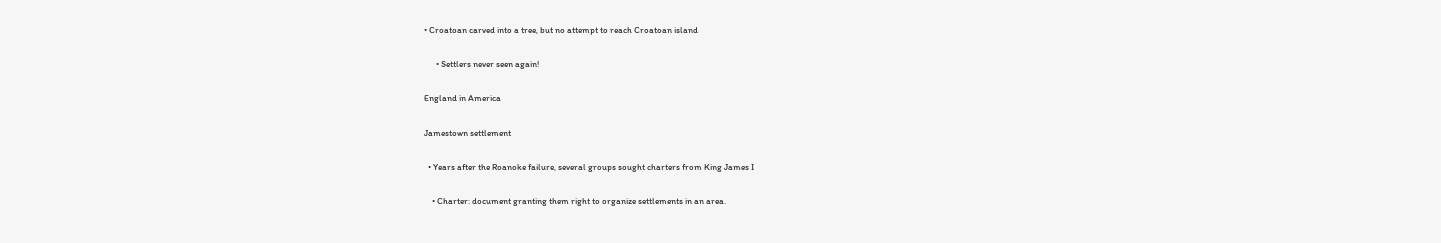• Croatoan carved into a tree, but no attempt to reach Croatoan island

      • Settlers never seen again!

England in America

Jamestown settlement

  • Years after the Roanoke failure, several groups sought charters from King James I

    • Charter: document granting them right to organize settlements in an area.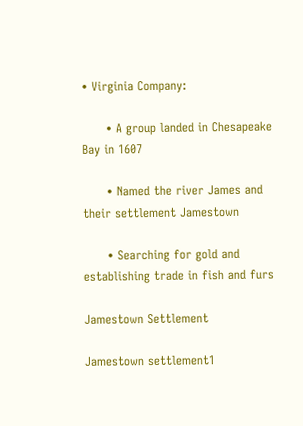• Virginia Company:

      • A group landed in Chesapeake Bay in 1607

      • Named the river James and their settlement Jamestown

      • Searching for gold and establishing trade in fish and furs

Jamestown Settlement

Jamestown settlement1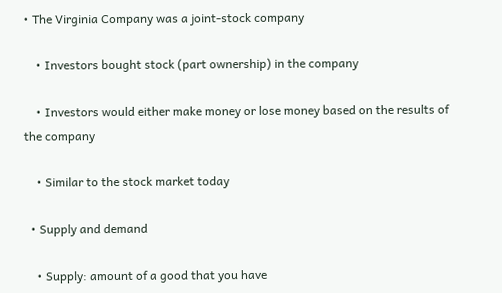• The Virginia Company was a joint-stock company

    • Investors bought stock (part ownership) in the company

    • Investors would either make money or lose money based on the results of the company

    • Similar to the stock market today

  • Supply and demand

    • Supply: amount of a good that you have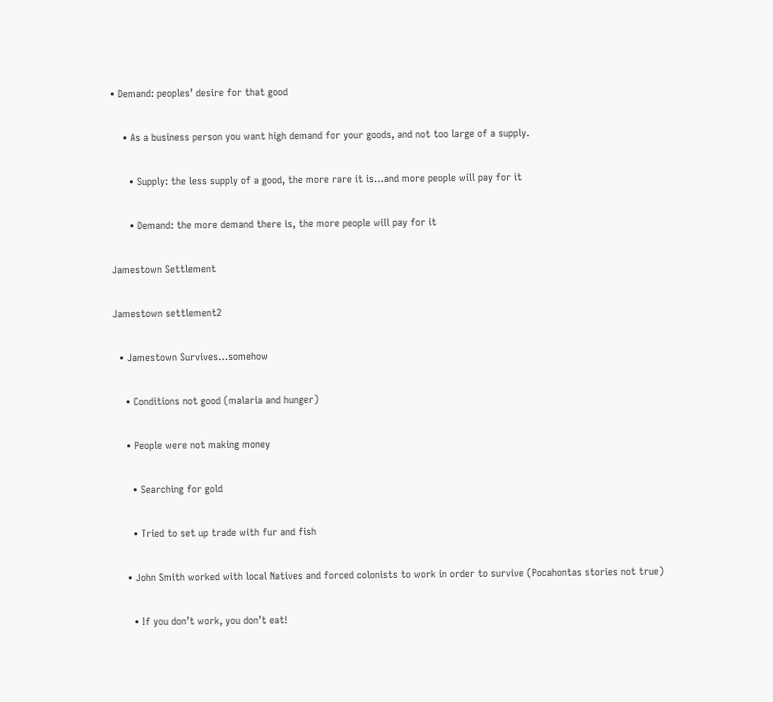• Demand: peoples’ desire for that good

    • As a business person you want high demand for your goods, and not too large of a supply.

      • Supply: the less supply of a good, the more rare it is…and more people will pay for it

      • Demand: the more demand there is, the more people will pay for it

Jamestown Settlement

Jamestown settlement2

  • Jamestown Survives…somehow

    • Conditions not good (malaria and hunger)

    • People were not making money

      • Searching for gold

      • Tried to set up trade with fur and fish

    • John Smith worked with local Natives and forced colonists to work in order to survive (Pocahontas stories not true)

      • If you don’t work, you don’t eat!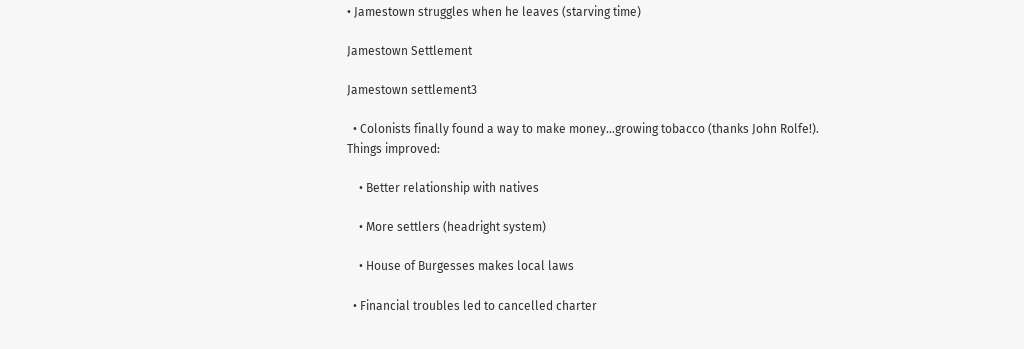• Jamestown struggles when he leaves (starving time)

Jamestown Settlement

Jamestown settlement3

  • Colonists finally found a way to make money…growing tobacco (thanks John Rolfe!). Things improved:

    • Better relationship with natives

    • More settlers (headright system)

    • House of Burgesses makes local laws

  • Financial troubles led to cancelled charter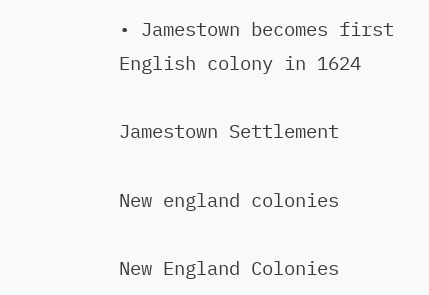• Jamestown becomes first English colony in 1624

Jamestown Settlement

New england colonies

New England Colonies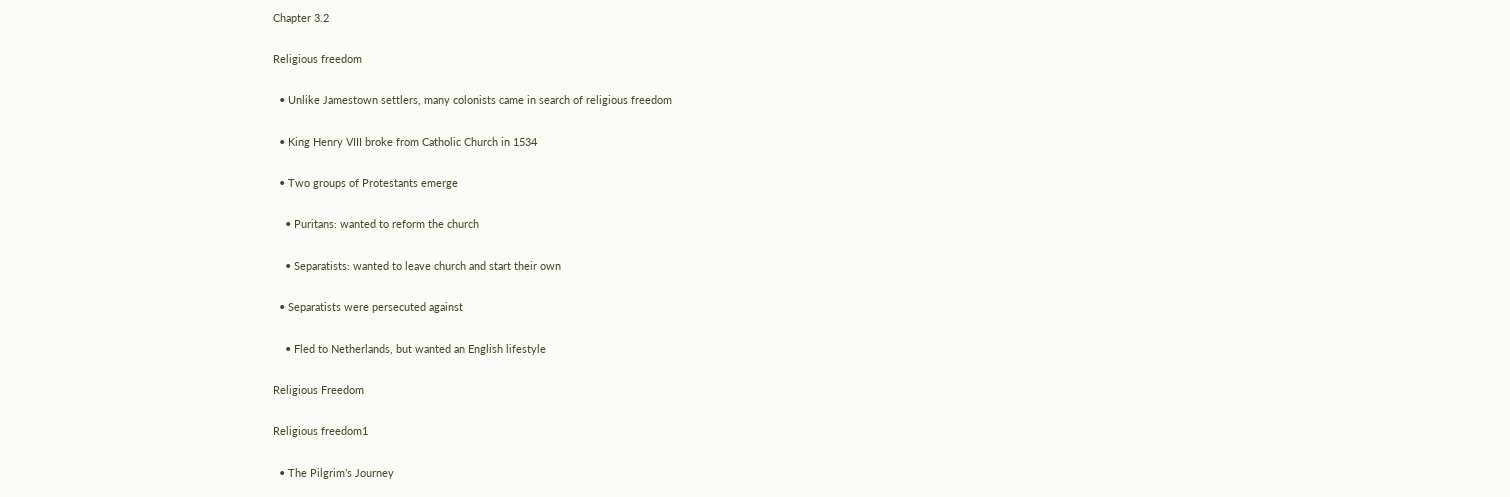Chapter 3.2

Religious freedom

  • Unlike Jamestown settlers, many colonists came in search of religious freedom

  • King Henry VIII broke from Catholic Church in 1534

  • Two groups of Protestants emerge

    • Puritans: wanted to reform the church

    • Separatists: wanted to leave church and start their own

  • Separatists were persecuted against

    • Fled to Netherlands, but wanted an English lifestyle

Religious Freedom

Religious freedom1

  • The Pilgrim’s Journey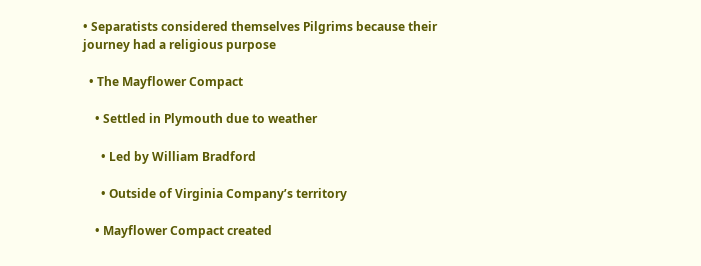• Separatists considered themselves Pilgrims because their journey had a religious purpose

  • The Mayflower Compact

    • Settled in Plymouth due to weather

      • Led by William Bradford

      • Outside of Virginia Company’s territory

    • Mayflower Compact created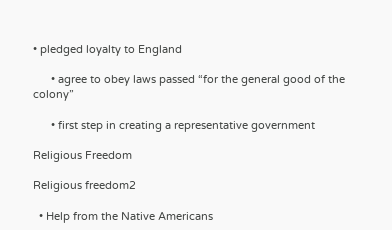• pledged loyalty to England

      • agree to obey laws passed “for the general good of the colony”

      • first step in creating a representative government

Religious Freedom

Religious freedom2

  • Help from the Native Americans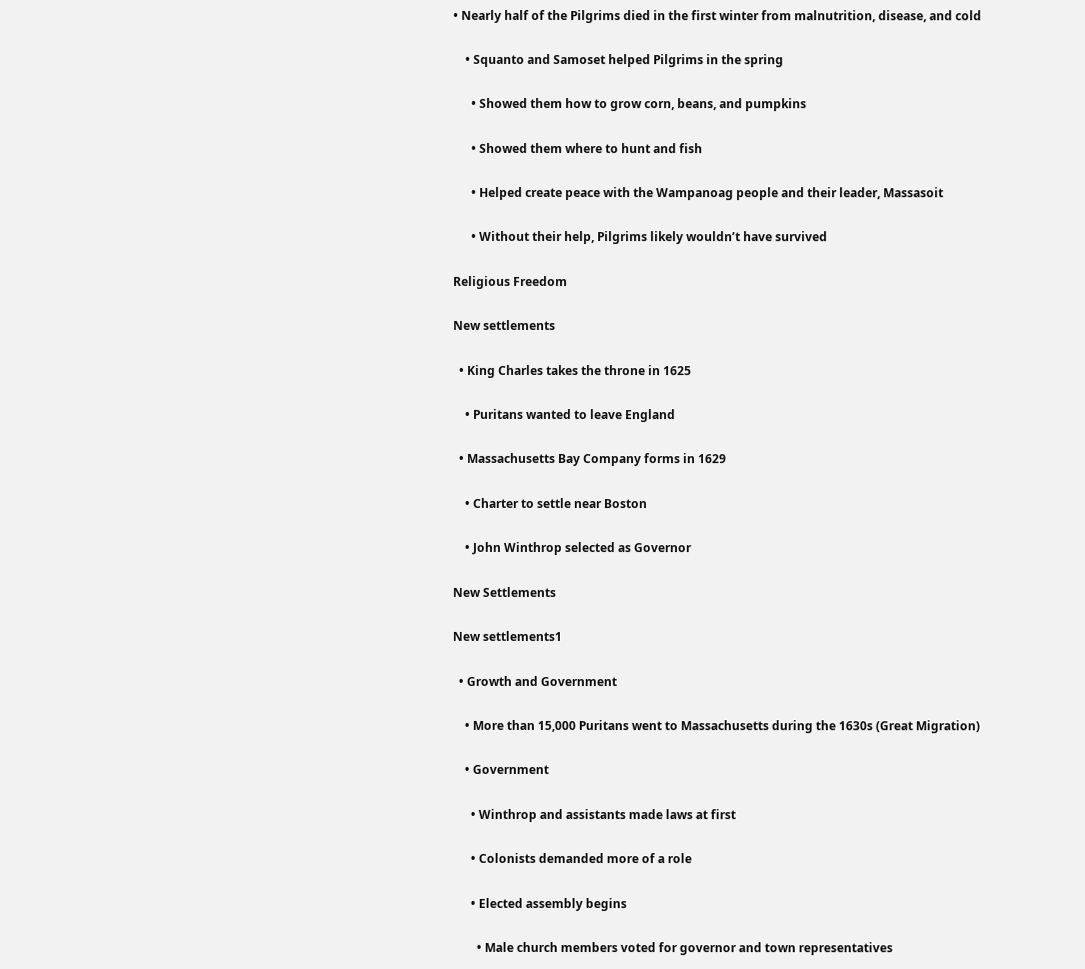• Nearly half of the Pilgrims died in the first winter from malnutrition, disease, and cold

    • Squanto and Samoset helped Pilgrims in the spring

      • Showed them how to grow corn, beans, and pumpkins

      • Showed them where to hunt and fish

      • Helped create peace with the Wampanoag people and their leader, Massasoit

      • Without their help, Pilgrims likely wouldn’t have survived

Religious Freedom

New settlements

  • King Charles takes the throne in 1625

    • Puritans wanted to leave England

  • Massachusetts Bay Company forms in 1629

    • Charter to settle near Boston

    • John Winthrop selected as Governor

New Settlements

New settlements1

  • Growth and Government

    • More than 15,000 Puritans went to Massachusetts during the 1630s (Great Migration)

    • Government

      • Winthrop and assistants made laws at first

      • Colonists demanded more of a role

      • Elected assembly begins

        • Male church members voted for governor and town representatives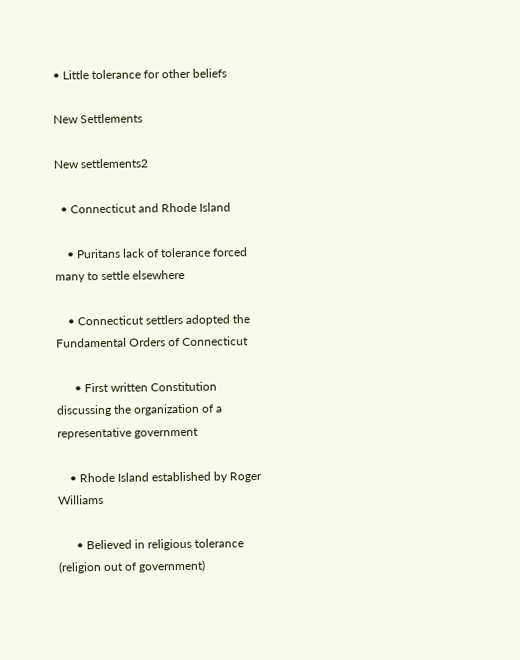• Little tolerance for other beliefs

New Settlements

New settlements2

  • Connecticut and Rhode Island

    • Puritans lack of tolerance forced many to settle elsewhere

    • Connecticut settlers adopted the Fundamental Orders of Connecticut

      • First written Constitution discussing the organization of a representative government

    • Rhode Island established by Roger Williams

      • Believed in religious tolerance (religion out of government)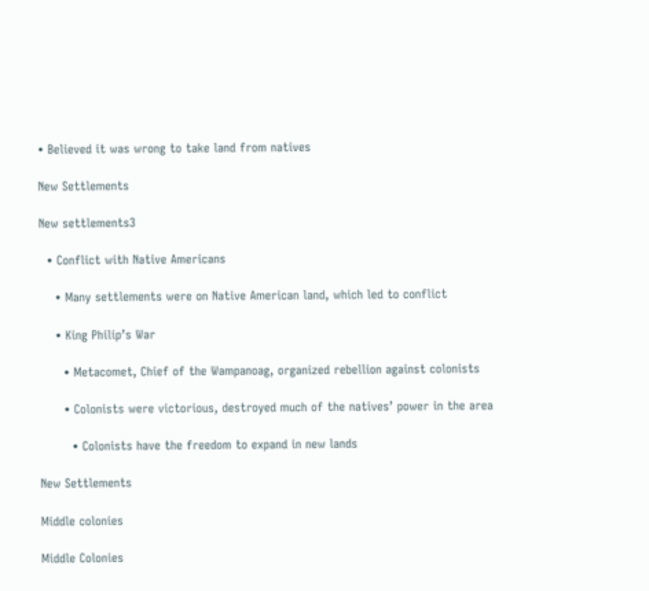• Believed it was wrong to take land from natives

New Settlements

New settlements3

  • Conflict with Native Americans

    • Many settlements were on Native American land, which led to conflict

    • King Philip’s War

      • Metacomet, Chief of the Wampanoag, organized rebellion against colonists

      • Colonists were victorious, destroyed much of the natives’ power in the area

        • Colonists have the freedom to expand in new lands

New Settlements

Middle colonies

Middle Colonies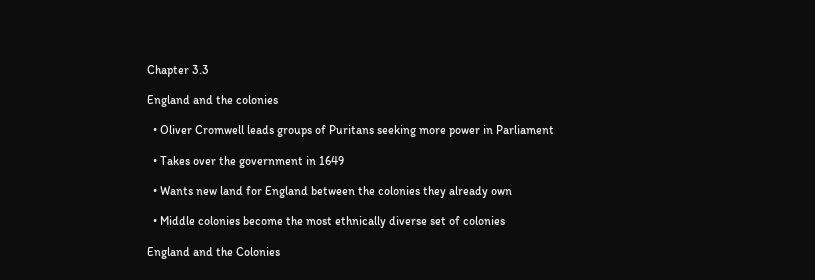Chapter 3.3

England and the colonies

  • Oliver Cromwell leads groups of Puritans seeking more power in Parliament

  • Takes over the government in 1649

  • Wants new land for England between the colonies they already own

  • Middle colonies become the most ethnically diverse set of colonies

England and the Colonies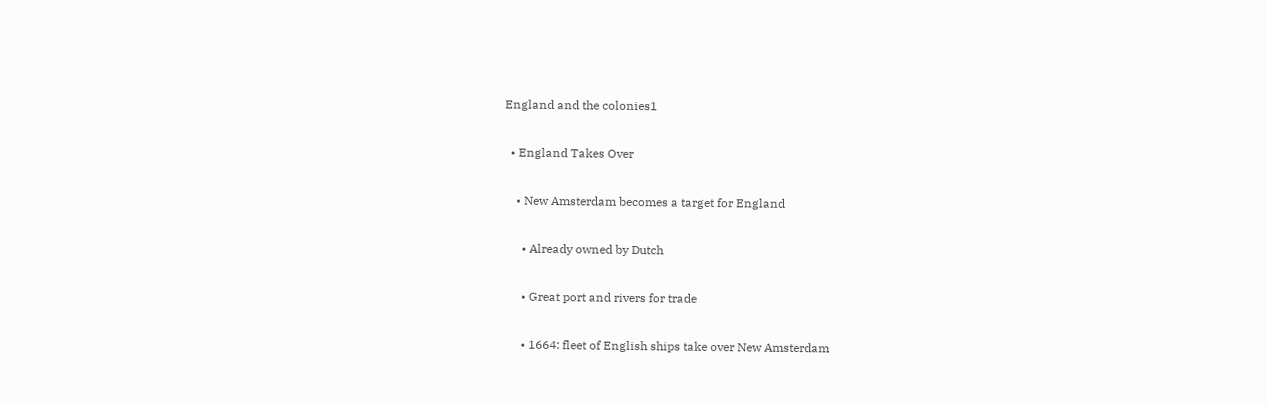England and the colonies1

  • England Takes Over

    • New Amsterdam becomes a target for England

      • Already owned by Dutch

      • Great port and rivers for trade

      • 1664: fleet of English ships take over New Amsterdam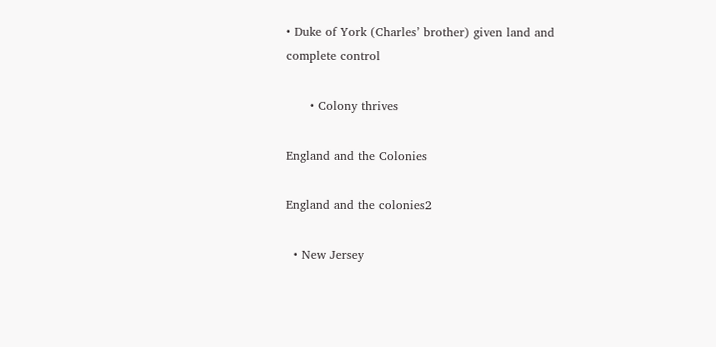• Duke of York (Charles’ brother) given land and complete control

      • Colony thrives

England and the Colonies

England and the colonies2

  • New Jersey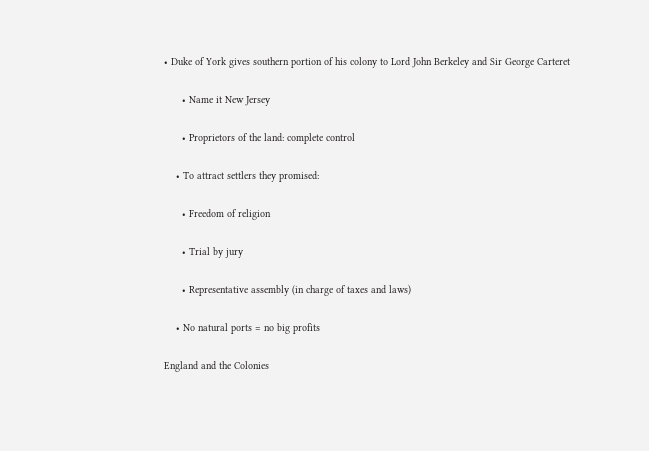• Duke of York gives southern portion of his colony to Lord John Berkeley and Sir George Carteret

      • Name it New Jersey

      • Proprietors of the land: complete control

    • To attract settlers they promised:

      • Freedom of religion

      • Trial by jury

      • Representative assembly (in charge of taxes and laws)

    • No natural ports = no big profits

England and the Colonies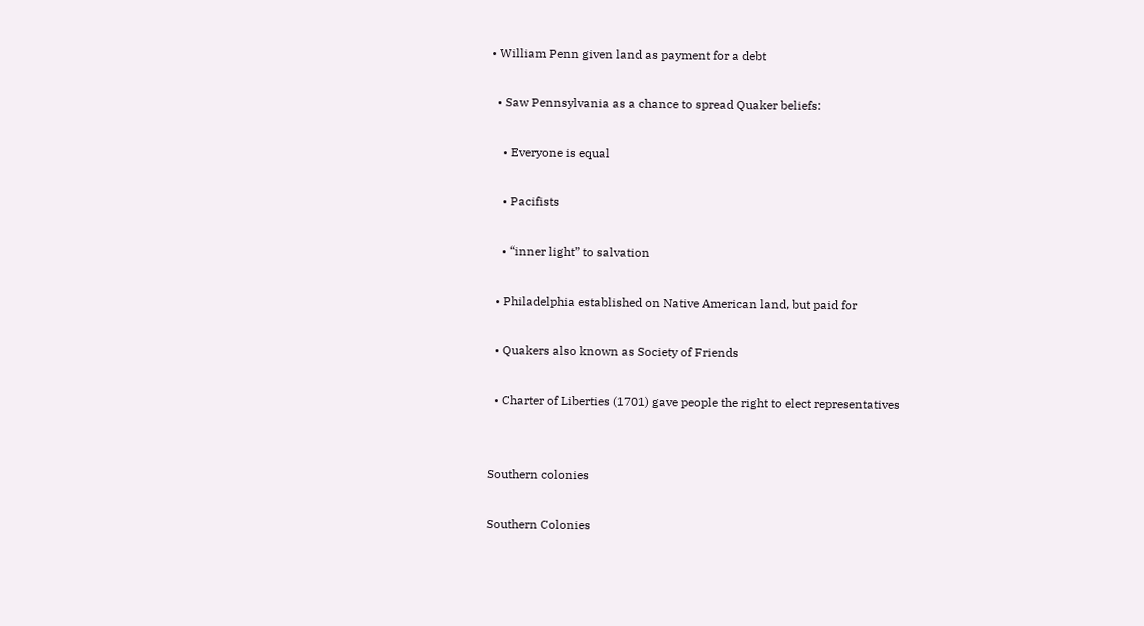• William Penn given land as payment for a debt

  • Saw Pennsylvania as a chance to spread Quaker beliefs:

    • Everyone is equal

    • Pacifists

    • “inner light” to salvation

  • Philadelphia established on Native American land, but paid for

  • Quakers also known as Society of Friends

  • Charter of Liberties (1701) gave people the right to elect representatives


Southern colonies

Southern Colonies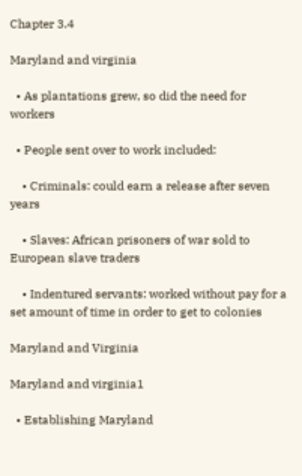Chapter 3.4

Maryland and virginia

  • As plantations grew, so did the need for workers

  • People sent over to work included:

    • Criminals: could earn a release after seven years

    • Slaves: African prisoners of war sold to European slave traders

    • Indentured servants: worked without pay for a set amount of time in order to get to colonies

Maryland and Virginia

Maryland and virginia1

  • Establishing Maryland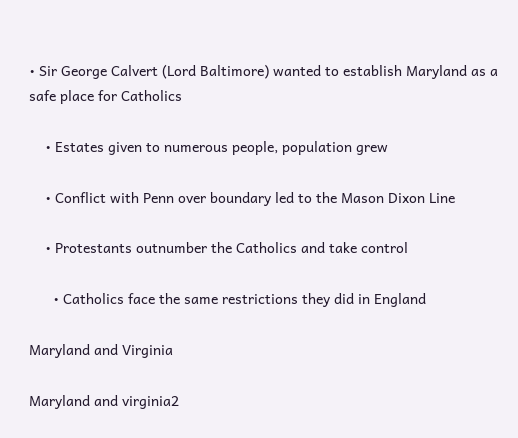• Sir George Calvert (Lord Baltimore) wanted to establish Maryland as a safe place for Catholics

    • Estates given to numerous people, population grew

    • Conflict with Penn over boundary led to the Mason Dixon Line

    • Protestants outnumber the Catholics and take control

      • Catholics face the same restrictions they did in England

Maryland and Virginia

Maryland and virginia2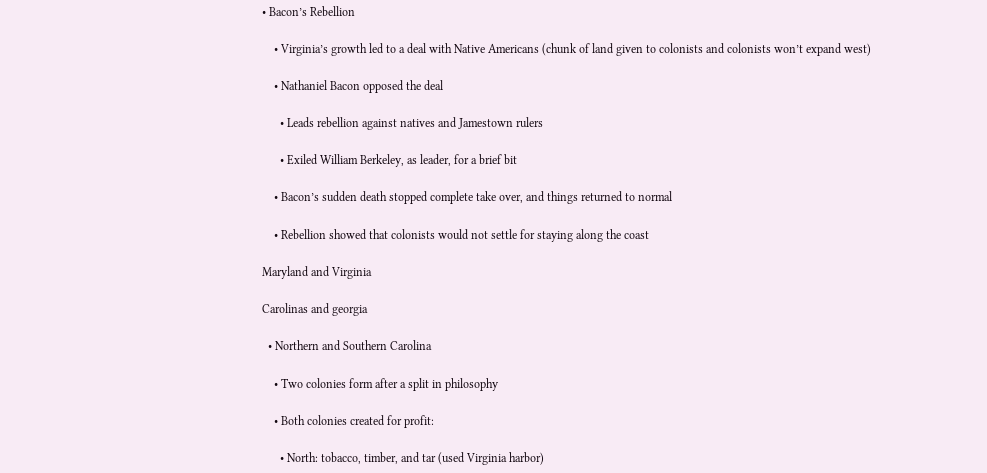• Bacon’s Rebellion

    • Virginia’s growth led to a deal with Native Americans (chunk of land given to colonists and colonists won’t expand west)

    • Nathaniel Bacon opposed the deal

      • Leads rebellion against natives and Jamestown rulers

      • Exiled William Berkeley, as leader, for a brief bit

    • Bacon’s sudden death stopped complete take over, and things returned to normal

    • Rebellion showed that colonists would not settle for staying along the coast

Maryland and Virginia

Carolinas and georgia

  • Northern and Southern Carolina

    • Two colonies form after a split in philosophy

    • Both colonies created for profit:

      • North: tobacco, timber, and tar (used Virginia harbor)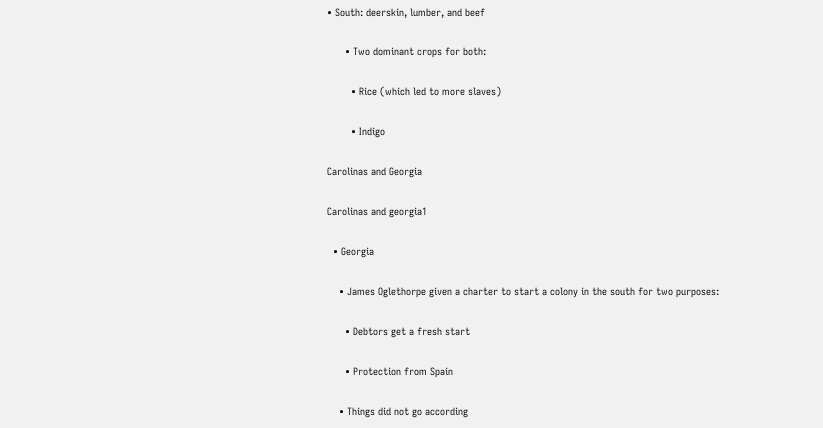• South: deerskin, lumber, and beef

      • Two dominant crops for both:

        • Rice (which led to more slaves)

        • Indigo

Carolinas and Georgia

Carolinas and georgia1

  • Georgia

    • James Oglethorpe given a charter to start a colony in the south for two purposes:

      • Debtors get a fresh start

      • Protection from Spain

    • Things did not go according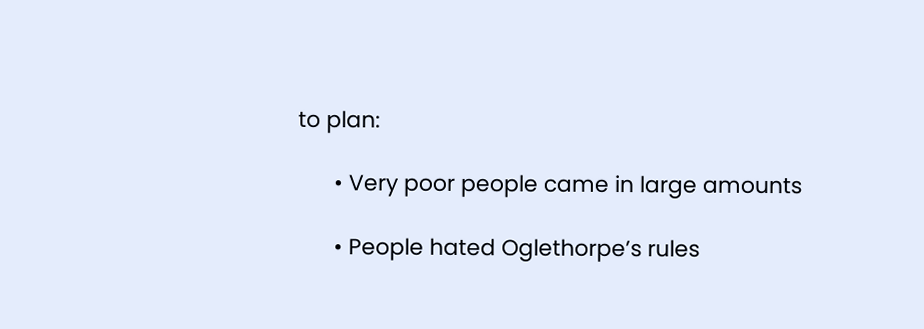to plan:

      • Very poor people came in large amounts

      • People hated Oglethorpe’s rules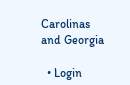Carolinas and Georgia

  • Login